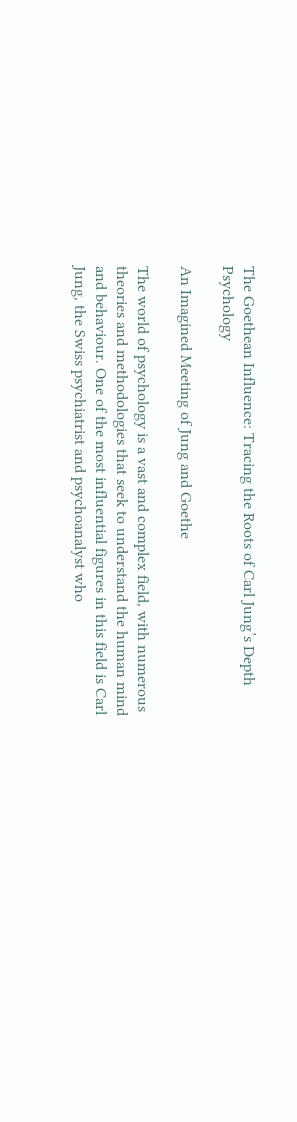The Goethean Influence: Tracing the Roots of Carl Jung’s Depth Psychology

An Imagined Meeting of Jung and Goethe

The world of psychology is a vast and complex field, with numerous theories and methodologies that seek to understand the human mind and behaviour. One of the most influential figures in this field is Carl Jung, the Swiss psychiatrist and psychoanalyst who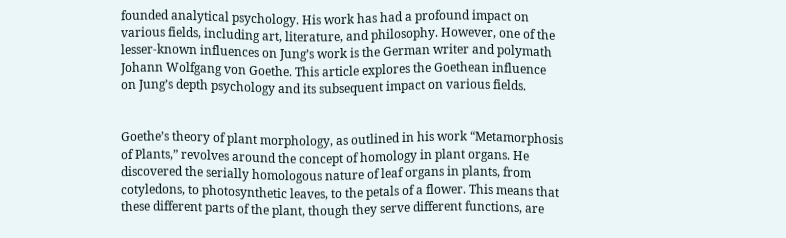founded analytical psychology. His work has had a profound impact on various fields, including art, literature, and philosophy. However, one of the lesser-known influences on Jung’s work is the German writer and polymath Johann Wolfgang von Goethe. This article explores the Goethean influence on Jung’s depth psychology and its subsequent impact on various fields.


Goethe’s theory of plant morphology, as outlined in his work “Metamorphosis of Plants,” revolves around the concept of homology in plant organs. He discovered the serially homologous nature of leaf organs in plants, from cotyledons, to photosynthetic leaves, to the petals of a flower. This means that these different parts of the plant, though they serve different functions, are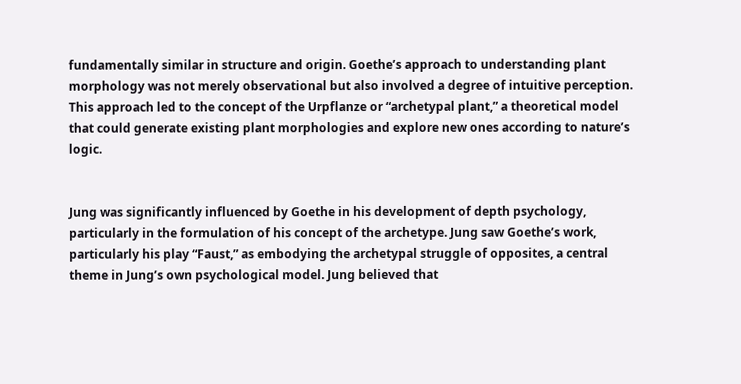fundamentally similar in structure and origin. Goethe’s approach to understanding plant morphology was not merely observational but also involved a degree of intuitive perception. This approach led to the concept of the Urpflanze or “archetypal plant,” a theoretical model that could generate existing plant morphologies and explore new ones according to nature’s logic.


Jung was significantly influenced by Goethe in his development of depth psychology, particularly in the formulation of his concept of the archetype. Jung saw Goethe’s work, particularly his play “Faust,” as embodying the archetypal struggle of opposites, a central theme in Jung’s own psychological model. Jung believed that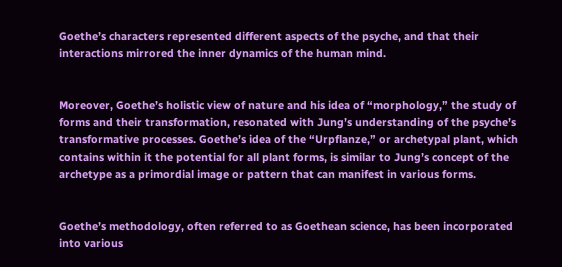Goethe’s characters represented different aspects of the psyche, and that their interactions mirrored the inner dynamics of the human mind.


Moreover, Goethe’s holistic view of nature and his idea of “morphology,” the study of forms and their transformation, resonated with Jung’s understanding of the psyche’s transformative processes. Goethe’s idea of the “Urpflanze,” or archetypal plant, which contains within it the potential for all plant forms, is similar to Jung’s concept of the archetype as a primordial image or pattern that can manifest in various forms.


Goethe’s methodology, often referred to as Goethean science, has been incorporated into various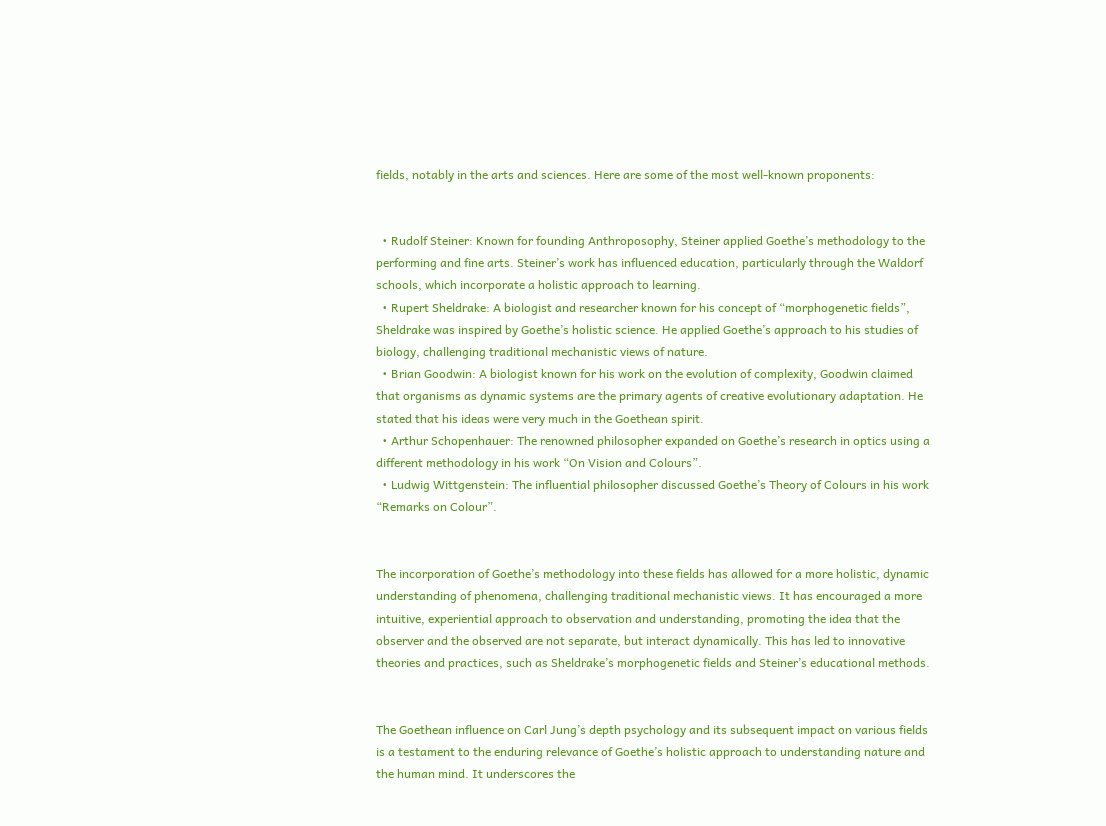fields, notably in the arts and sciences. Here are some of the most well-known proponents:


  • Rudolf Steiner: Known for founding Anthroposophy, Steiner applied Goethe’s methodology to the performing and fine arts. Steiner’s work has influenced education, particularly through the Waldorf schools, which incorporate a holistic approach to learning.
  • Rupert Sheldrake: A biologist and researcher known for his concept of “morphogenetic fields”, Sheldrake was inspired by Goethe’s holistic science. He applied Goethe’s approach to his studies of biology, challenging traditional mechanistic views of nature.
  • Brian Goodwin: A biologist known for his work on the evolution of complexity, Goodwin claimed that organisms as dynamic systems are the primary agents of creative evolutionary adaptation. He stated that his ideas were very much in the Goethean spirit.
  • Arthur Schopenhauer: The renowned philosopher expanded on Goethe’s research in optics using a different methodology in his work “On Vision and Colours”.
  • Ludwig Wittgenstein: The influential philosopher discussed Goethe’s Theory of Colours in his work “Remarks on Colour”.


The incorporation of Goethe’s methodology into these fields has allowed for a more holistic, dynamic understanding of phenomena, challenging traditional mechanistic views. It has encouraged a more intuitive, experiential approach to observation and understanding, promoting the idea that the observer and the observed are not separate, but interact dynamically. This has led to innovative theories and practices, such as Sheldrake’s morphogenetic fields and Steiner’s educational methods.


The Goethean influence on Carl Jung’s depth psychology and its subsequent impact on various fields is a testament to the enduring relevance of Goethe’s holistic approach to understanding nature and the human mind. It underscores the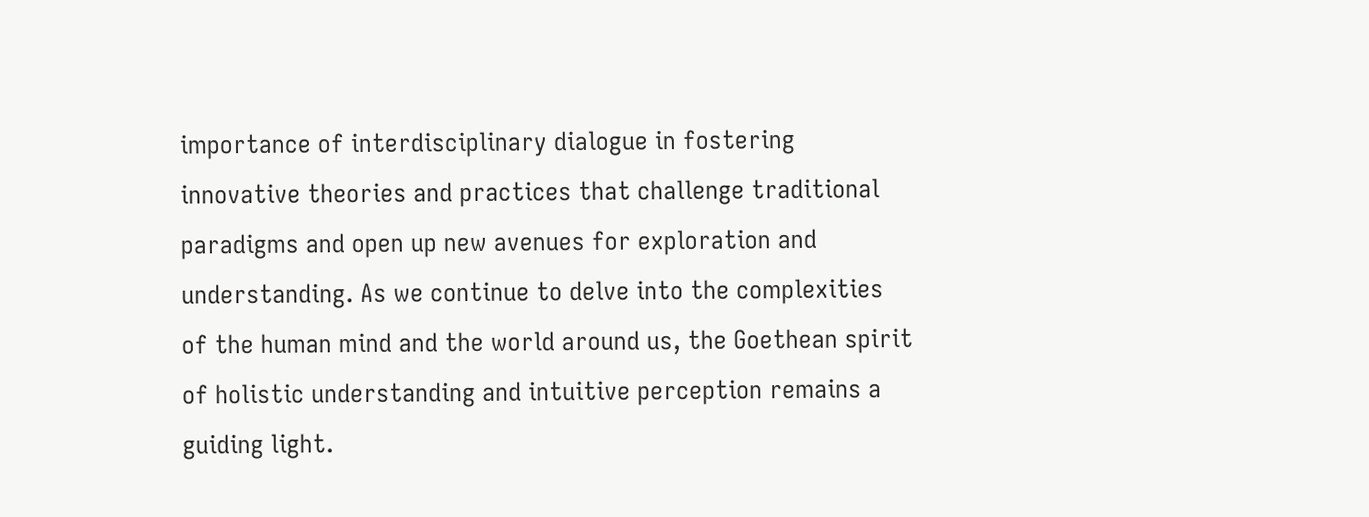importance of interdisciplinary dialogue in fostering innovative theories and practices that challenge traditional paradigms and open up new avenues for exploration and understanding. As we continue to delve into the complexities of the human mind and the world around us, the Goethean spirit of holistic understanding and intuitive perception remains a guiding light.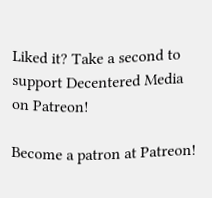Liked it? Take a second to support Decentered Media on Patreon!

Become a patron at Patreon!